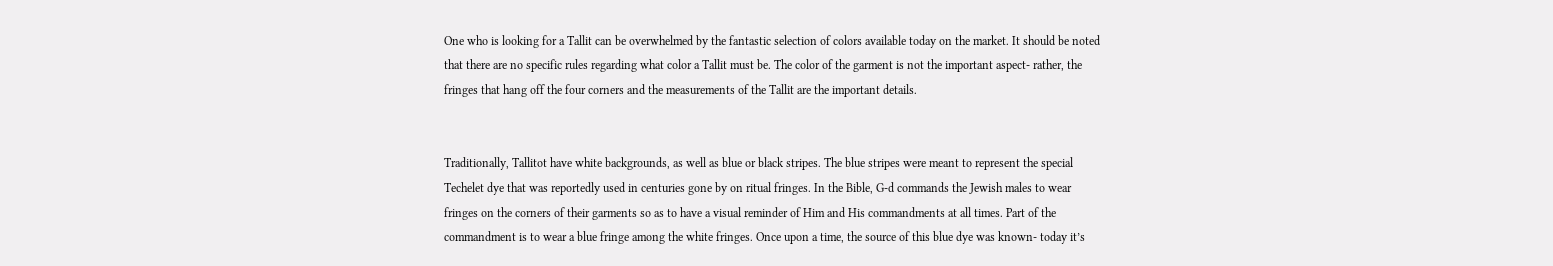One who is looking for a Tallit can be overwhelmed by the fantastic selection of colors available today on the market. It should be noted that there are no specific rules regarding what color a Tallit must be. The color of the garment is not the important aspect- rather, the fringes that hang off the four corners and the measurements of the Tallit are the important details.


Traditionally, Tallitot have white backgrounds, as well as blue or black stripes. The blue stripes were meant to represent the special Techelet dye that was reportedly used in centuries gone by on ritual fringes. In the Bible, G-d commands the Jewish males to wear fringes on the corners of their garments so as to have a visual reminder of Him and His commandments at all times. Part of the commandment is to wear a blue fringe among the white fringes. Once upon a time, the source of this blue dye was known- today it’s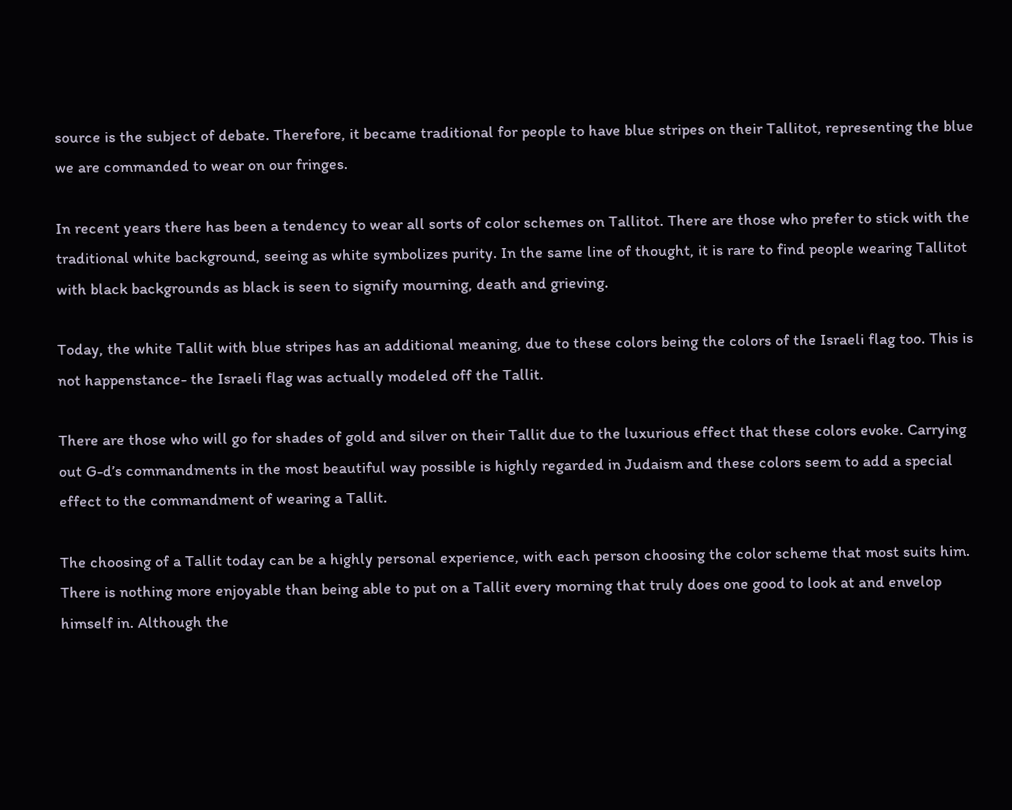source is the subject of debate. Therefore, it became traditional for people to have blue stripes on their Tallitot, representing the blue we are commanded to wear on our fringes.

In recent years there has been a tendency to wear all sorts of color schemes on Tallitot. There are those who prefer to stick with the traditional white background, seeing as white symbolizes purity. In the same line of thought, it is rare to find people wearing Tallitot with black backgrounds as black is seen to signify mourning, death and grieving.

Today, the white Tallit with blue stripes has an additional meaning, due to these colors being the colors of the Israeli flag too. This is not happenstance- the Israeli flag was actually modeled off the Tallit.

There are those who will go for shades of gold and silver on their Tallit due to the luxurious effect that these colors evoke. Carrying out G-d’s commandments in the most beautiful way possible is highly regarded in Judaism and these colors seem to add a special effect to the commandment of wearing a Tallit.

The choosing of a Tallit today can be a highly personal experience, with each person choosing the color scheme that most suits him. There is nothing more enjoyable than being able to put on a Tallit every morning that truly does one good to look at and envelop himself in. Although the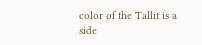color of the Tallit is a side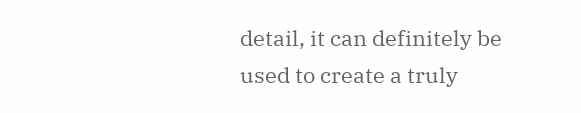detail, it can definitely be used to create a truly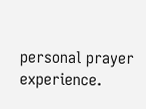personal prayer experience.